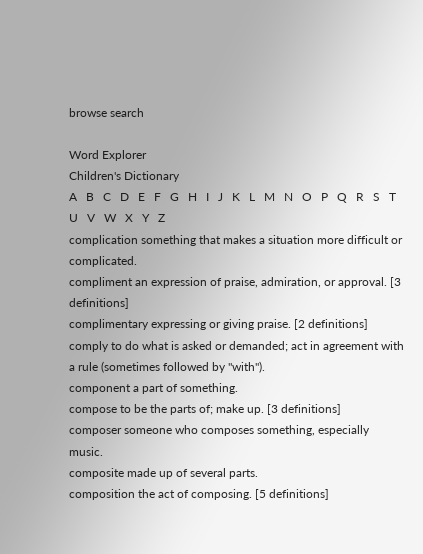browse search

Word Explorer
Children's Dictionary
A   B   C   D   E   F   G   H   I   J   K   L   M   N   O   P   Q   R   S   T   U   V   W   X   Y   Z
complication something that makes a situation more difficult or complicated.
compliment an expression of praise, admiration, or approval. [3 definitions]
complimentary expressing or giving praise. [2 definitions]
comply to do what is asked or demanded; act in agreement with a rule (sometimes followed by "with").
component a part of something.
compose to be the parts of; make up. [3 definitions]
composer someone who composes something, especially music.
composite made up of several parts.
composition the act of composing. [5 definitions]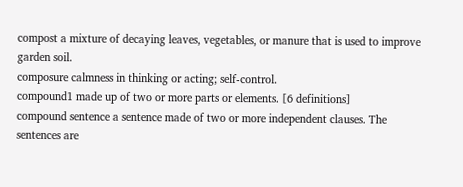compost a mixture of decaying leaves, vegetables, or manure that is used to improve garden soil.
composure calmness in thinking or acting; self-control.
compound1 made up of two or more parts or elements. [6 definitions]
compound sentence a sentence made of two or more independent clauses. The sentences are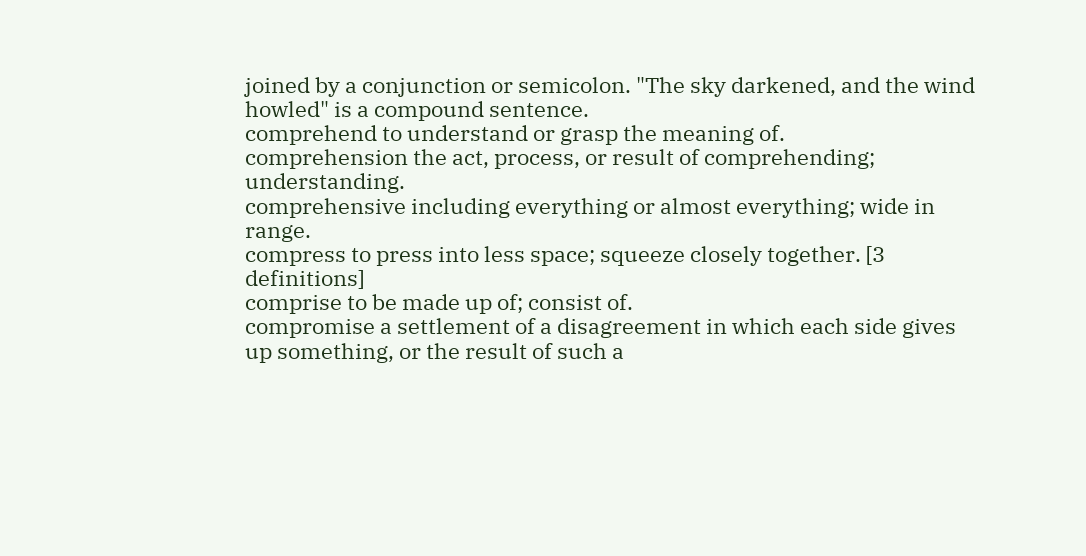joined by a conjunction or semicolon. "The sky darkened, and the wind howled" is a compound sentence.
comprehend to understand or grasp the meaning of.
comprehension the act, process, or result of comprehending; understanding.
comprehensive including everything or almost everything; wide in range.
compress to press into less space; squeeze closely together. [3 definitions]
comprise to be made up of; consist of.
compromise a settlement of a disagreement in which each side gives up something, or the result of such a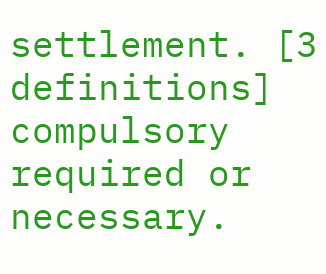settlement. [3 definitions]
compulsory required or necessary.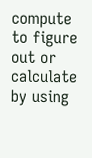compute to figure out or calculate by using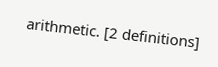arithmetic. [2 definitions]